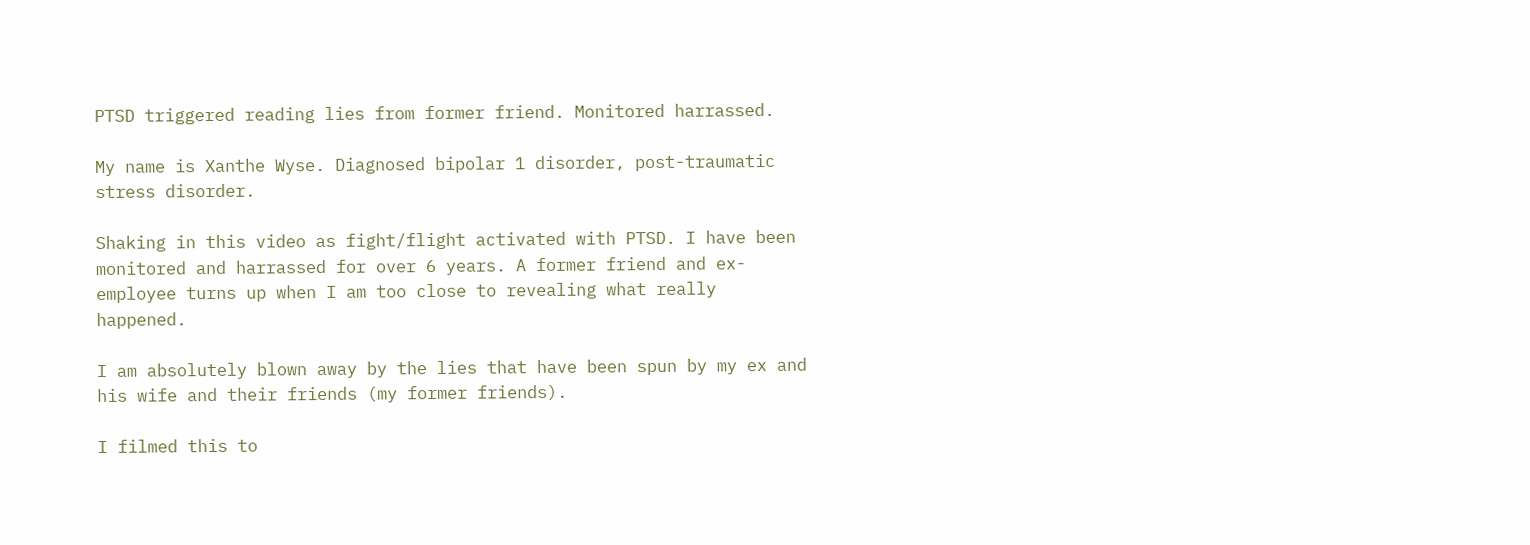PTSD triggered reading lies from former friend. Monitored harrassed.

My name is Xanthe Wyse. Diagnosed bipolar 1 disorder, post-traumatic stress disorder.

Shaking in this video as fight/flight activated with PTSD. I have been monitored and harrassed for over 6 years. A former friend and ex-employee turns up when I am too close to revealing what really happened.

I am absolutely blown away by the lies that have been spun by my ex and his wife and their friends (my former friends).

I filmed this to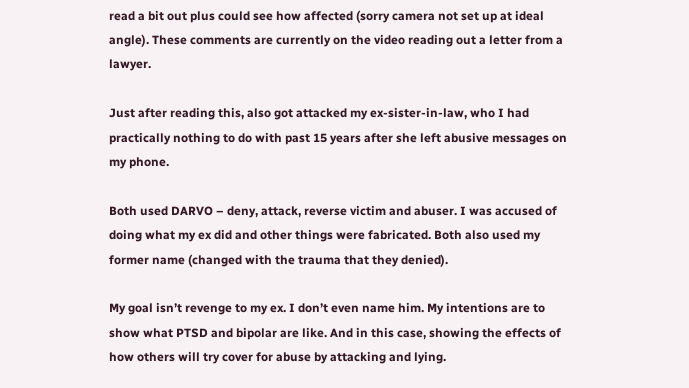read a bit out plus could see how affected (sorry camera not set up at ideal angle). These comments are currently on the video reading out a letter from a lawyer.

Just after reading this, also got attacked my ex-sister-in-law, who I had practically nothing to do with past 15 years after she left abusive messages on my phone.

Both used DARVO – deny, attack, reverse victim and abuser. I was accused of doing what my ex did and other things were fabricated. Both also used my former name (changed with the trauma that they denied).

My goal isn’t revenge to my ex. I don’t even name him. My intentions are to show what PTSD and bipolar are like. And in this case, showing the effects of how others will try cover for abuse by attacking and lying.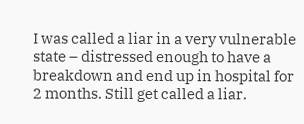I was called a liar in a very vulnerable state – distressed enough to have a breakdown and end up in hospital for 2 months. Still get called a liar.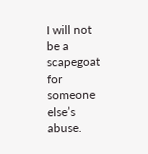I will not be a scapegoat for someone else’s abuse.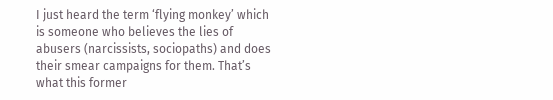I just heard the term ‘flying monkey’ which is someone who believes the lies of abusers (narcissists, sociopaths) and does their smear campaigns for them. That’s what this former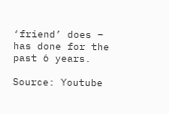‘friend’ does – has done for the past 6 years.

Source: Youtube